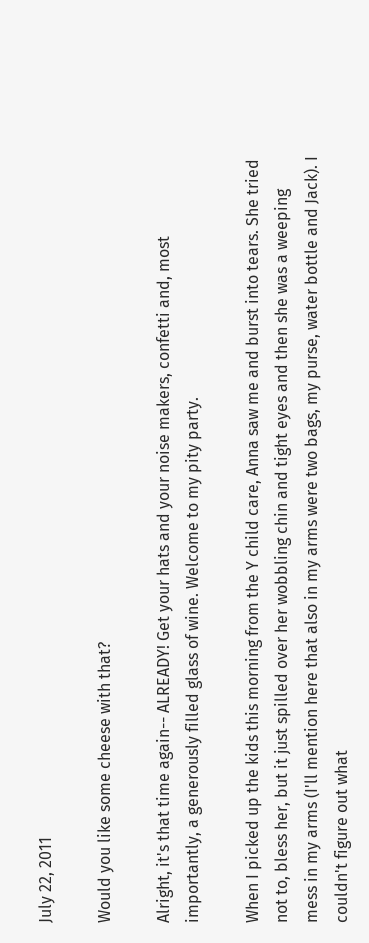July 22, 2011

Would you like some cheese with that?

Alright, it's that time again-- ALREADY! Get your hats and your noise makers, confetti and, most importantly, a generously filled glass of wine. Welcome to my pity party.

When I picked up the kids this morning from the Y child care, Anna saw me and burst into tears. She tried not to, bless her, but it just spilled over her wobbling chin and tight eyes and then she was a weeping mess in my arms (I'll mention here that also in my arms were two bags, my purse, water bottle and Jack). I couldn't figure out what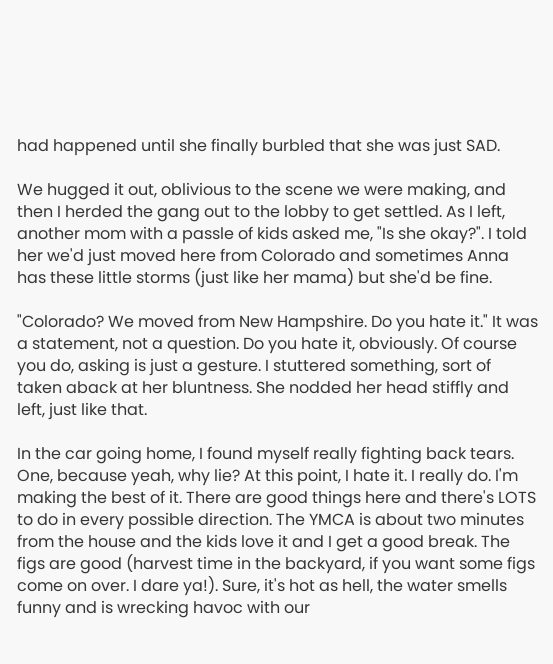had happened until she finally burbled that she was just SAD.

We hugged it out, oblivious to the scene we were making, and then I herded the gang out to the lobby to get settled. As I left, another mom with a passle of kids asked me, "Is she okay?". I told her we'd just moved here from Colorado and sometimes Anna has these little storms (just like her mama) but she'd be fine.

"Colorado? We moved from New Hampshire. Do you hate it." It was a statement, not a question. Do you hate it, obviously. Of course you do, asking is just a gesture. I stuttered something, sort of taken aback at her bluntness. She nodded her head stiffly and left, just like that.

In the car going home, I found myself really fighting back tears. One, because yeah, why lie? At this point, I hate it. I really do. I'm making the best of it. There are good things here and there's LOTS to do in every possible direction. The YMCA is about two minutes from the house and the kids love it and I get a good break. The figs are good (harvest time in the backyard, if you want some figs come on over. I dare ya!). Sure, it's hot as hell, the water smells funny and is wrecking havoc with our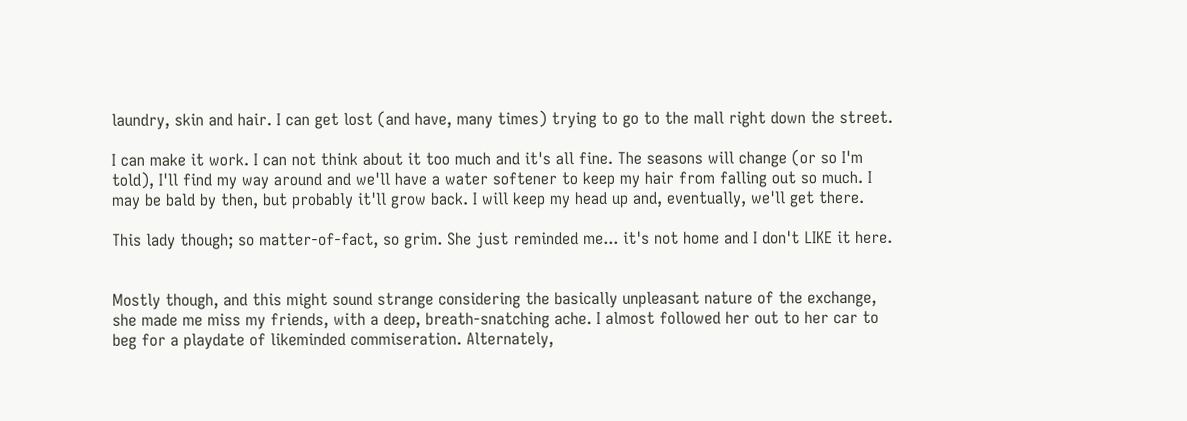laundry, skin and hair. I can get lost (and have, many times) trying to go to the mall right down the street.

I can make it work. I can not think about it too much and it's all fine. The seasons will change (or so I'm told), I'll find my way around and we'll have a water softener to keep my hair from falling out so much. I may be bald by then, but probably it'll grow back. I will keep my head up and, eventually, we'll get there.

This lady though; so matter-of-fact, so grim. She just reminded me... it's not home and I don't LIKE it here.


Mostly though, and this might sound strange considering the basically unpleasant nature of the exchange, she made me miss my friends, with a deep, breath-snatching ache. I almost followed her out to her car to beg for a playdate of likeminded commiseration. Alternately,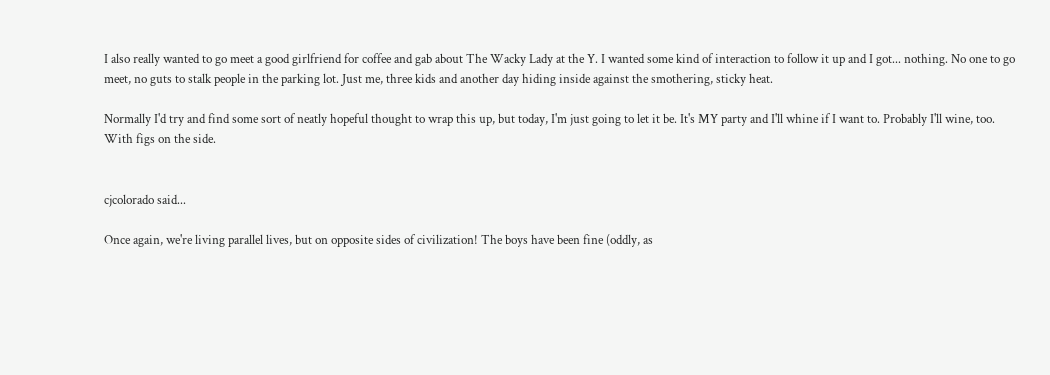I also really wanted to go meet a good girlfriend for coffee and gab about The Wacky Lady at the Y. I wanted some kind of interaction to follow it up and I got... nothing. No one to go meet, no guts to stalk people in the parking lot. Just me, three kids and another day hiding inside against the smothering, sticky heat.

Normally I'd try and find some sort of neatly hopeful thought to wrap this up, but today, I'm just going to let it be. It's MY party and I'll whine if I want to. Probably I'll wine, too. With figs on the side.


cjcolorado said...

Once again, we're living parallel lives, but on opposite sides of civilization! The boys have been fine (oddly, as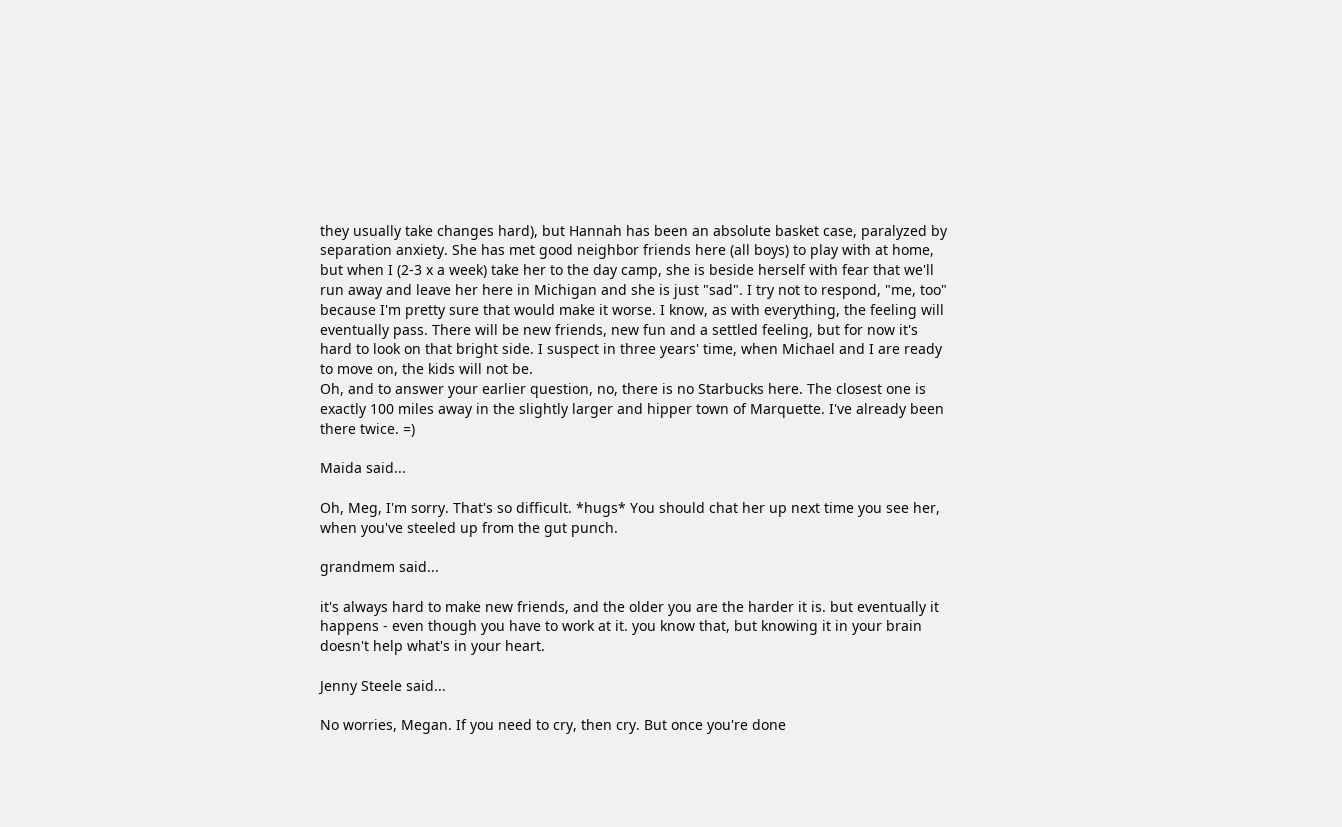they usually take changes hard), but Hannah has been an absolute basket case, paralyzed by separation anxiety. She has met good neighbor friends here (all boys) to play with at home, but when I (2-3 x a week) take her to the day camp, she is beside herself with fear that we'll run away and leave her here in Michigan and she is just "sad". I try not to respond, "me, too" because I'm pretty sure that would make it worse. I know, as with everything, the feeling will eventually pass. There will be new friends, new fun and a settled feeling, but for now it's hard to look on that bright side. I suspect in three years' time, when Michael and I are ready to move on, the kids will not be.
Oh, and to answer your earlier question, no, there is no Starbucks here. The closest one is exactly 100 miles away in the slightly larger and hipper town of Marquette. I've already been there twice. =)

Maida said...

Oh, Meg, I'm sorry. That's so difficult. *hugs* You should chat her up next time you see her, when you've steeled up from the gut punch.

grandmem said...

it's always hard to make new friends, and the older you are the harder it is. but eventually it happens - even though you have to work at it. you know that, but knowing it in your brain doesn't help what's in your heart.

Jenny Steele said...

No worries, Megan. If you need to cry, then cry. But once you're done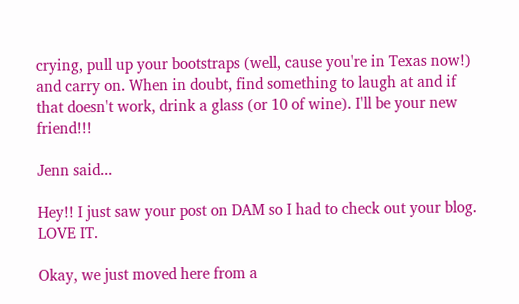crying, pull up your bootstraps (well, cause you're in Texas now!) and carry on. When in doubt, find something to laugh at and if that doesn't work, drink a glass (or 10 of wine). I'll be your new friend!!!

Jenn said...

Hey!! I just saw your post on DAM so I had to check out your blog. LOVE IT.

Okay, we just moved here from a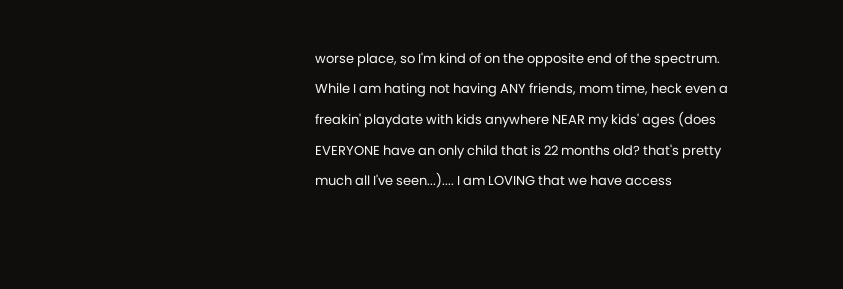worse place, so I'm kind of on the opposite end of the spectrum. While I am hating not having ANY friends, mom time, heck even a freakin' playdate with kids anywhere NEAR my kids' ages (does EVERYONE have an only child that is 22 months old? that's pretty much all I've seen...).... I am LOVING that we have access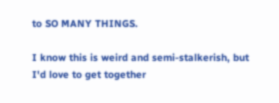to SO MANY THINGS.

I know this is weird and semi-stalkerish, but I'd love to get together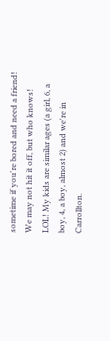sometime if you're bored and need a friend! We may not hit it off, but who knows! LOL! My kids are similar ages (a girl, 6, a boy, 4, a boy, almost 2) and we're in Carrollton.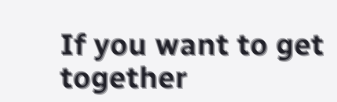If you want to get together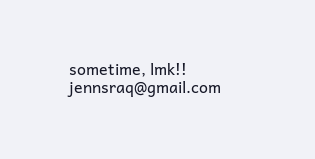sometime, lmk!! jennsraq@gmail.com